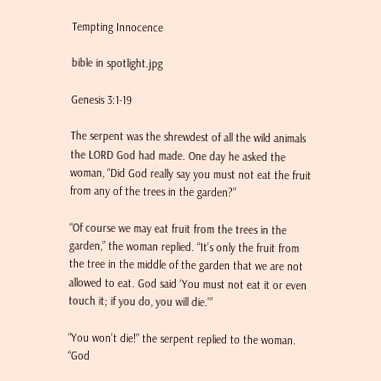Tempting Innocence

bible in spotlight.jpg

Genesis 3:1-19

The serpent was the shrewdest of all the wild animals the LORD God had made. One day he asked the woman, “Did God really say you must not eat the fruit from any of the trees in the garden?”

“Of course we may eat fruit from the trees in the garden,” the woman replied. “It’s only the fruit from the tree in the middle of the garden that we are not allowed to eat. God said ‘You must not eat it or even touch it; if you do, you will die.’”

“You won’t die!” the serpent replied to the woman. “God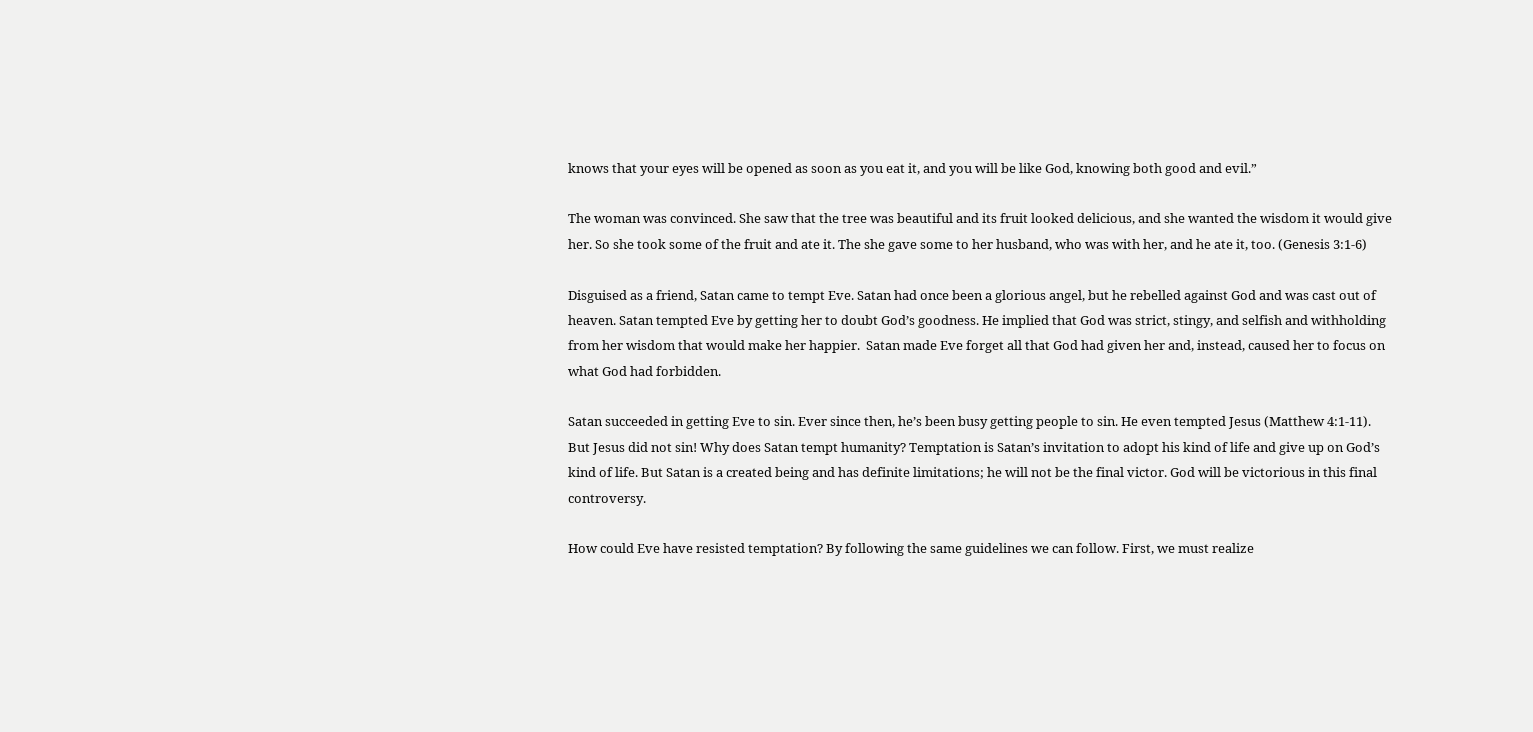knows that your eyes will be opened as soon as you eat it, and you will be like God, knowing both good and evil.”

The woman was convinced. She saw that the tree was beautiful and its fruit looked delicious, and she wanted the wisdom it would give her. So she took some of the fruit and ate it. The she gave some to her husband, who was with her, and he ate it, too. (Genesis 3:1-6)

Disguised as a friend, Satan came to tempt Eve. Satan had once been a glorious angel, but he rebelled against God and was cast out of heaven. Satan tempted Eve by getting her to doubt God’s goodness. He implied that God was strict, stingy, and selfish and withholding from her wisdom that would make her happier.  Satan made Eve forget all that God had given her and, instead, caused her to focus on what God had forbidden.

Satan succeeded in getting Eve to sin. Ever since then, he’s been busy getting people to sin. He even tempted Jesus (Matthew 4:1-11). But Jesus did not sin! Why does Satan tempt humanity? Temptation is Satan’s invitation to adopt his kind of life and give up on God’s kind of life. But Satan is a created being and has definite limitations; he will not be the final victor. God will be victorious in this final controversy.

How could Eve have resisted temptation? By following the same guidelines we can follow. First, we must realize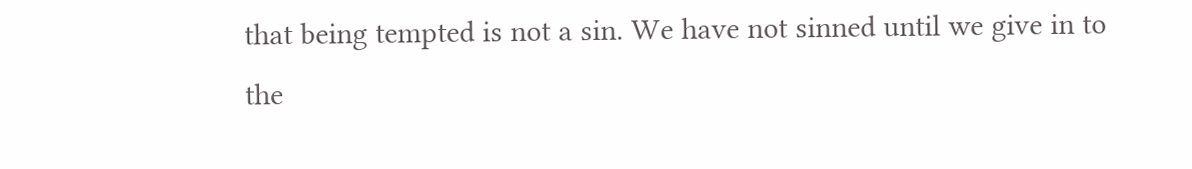that being tempted is not a sin. We have not sinned until we give in to the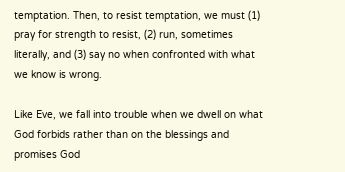temptation. Then, to resist temptation, we must (1) pray for strength to resist, (2) run, sometimes literally, and (3) say no when confronted with what we know is wrong.

Like Eve, we fall into trouble when we dwell on what God forbids rather than on the blessings and promises God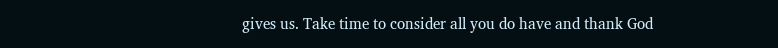gives us. Take time to consider all you do have and thank God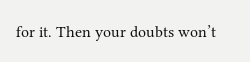for it. Then your doubts won’t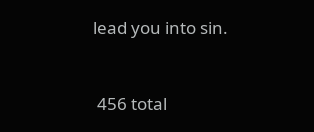lead you into sin.


 456 total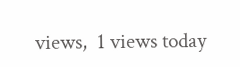views,  1 views today